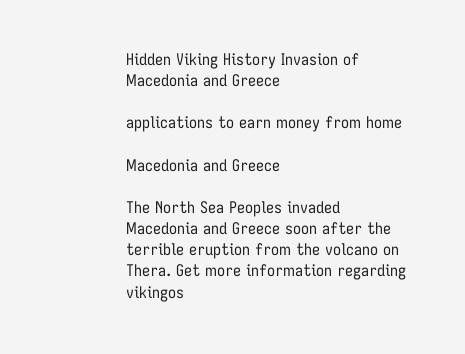Hidden Viking History Invasion of Macedonia and Greece

applications to earn money from home

Macedonia and Greece

The North Sea Peoples invaded Macedonia and Greece soon after the terrible eruption from the volcano on Thera. Get more information regarding vikingos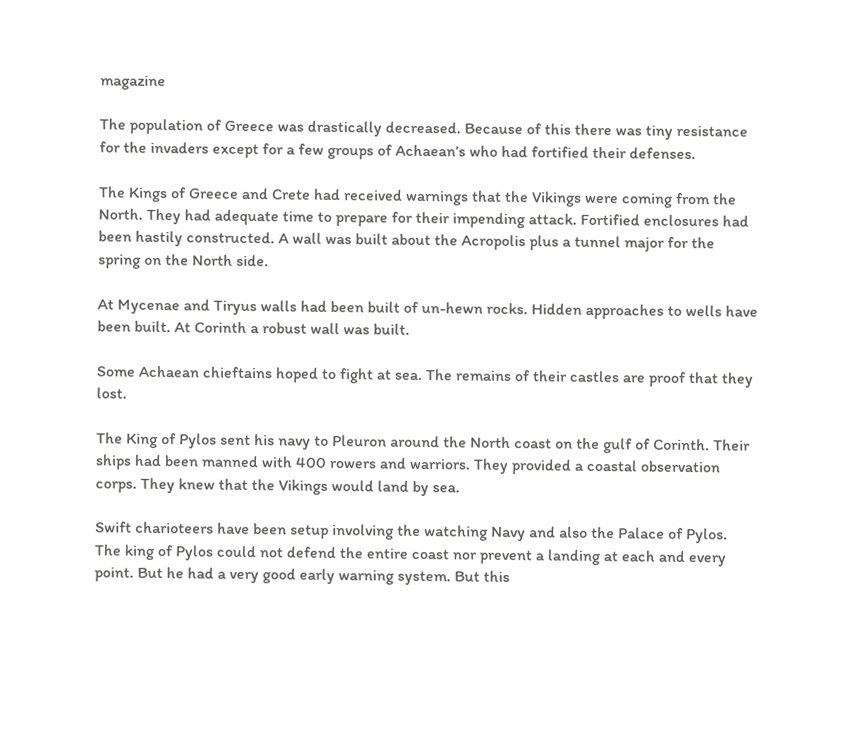magazine

The population of Greece was drastically decreased. Because of this there was tiny resistance for the invaders except for a few groups of Achaean’s who had fortified their defenses.

The Kings of Greece and Crete had received warnings that the Vikings were coming from the North. They had adequate time to prepare for their impending attack. Fortified enclosures had been hastily constructed. A wall was built about the Acropolis plus a tunnel major for the spring on the North side.

At Mycenae and Tiryus walls had been built of un-hewn rocks. Hidden approaches to wells have been built. At Corinth a robust wall was built.

Some Achaean chieftains hoped to fight at sea. The remains of their castles are proof that they lost.

The King of Pylos sent his navy to Pleuron around the North coast on the gulf of Corinth. Their ships had been manned with 400 rowers and warriors. They provided a coastal observation corps. They knew that the Vikings would land by sea.

Swift charioteers have been setup involving the watching Navy and also the Palace of Pylos. The king of Pylos could not defend the entire coast nor prevent a landing at each and every point. But he had a very good early warning system. But this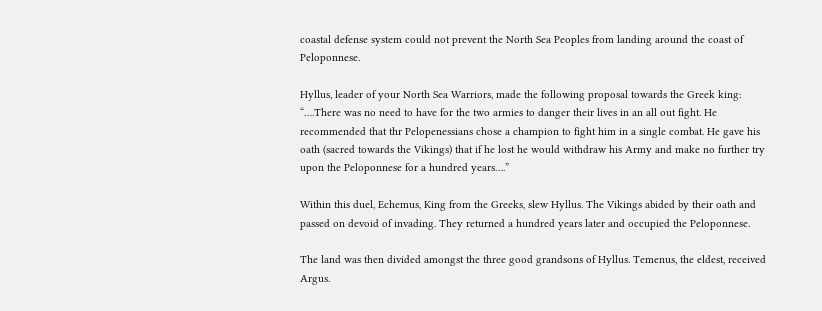coastal defense system could not prevent the North Sea Peoples from landing around the coast of Peloponnese.

Hyllus, leader of your North Sea Warriors, made the following proposal towards the Greek king: “….There was no need to have for the two armies to danger their lives in an all out fight. He recommended that thr Pelopenessians chose a champion to fight him in a single combat. He gave his oath (sacred towards the Vikings) that if he lost he would withdraw his Army and make no further try upon the Peloponnese for a hundred years….”

Within this duel, Echemus, King from the Greeks, slew Hyllus. The Vikings abided by their oath and passed on devoid of invading. They returned a hundred years later and occupied the Peloponnese.

The land was then divided amongst the three good grandsons of Hyllus. Temenus, the eldest, received Argus.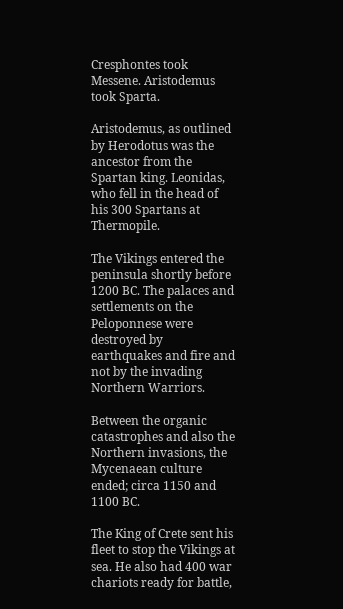Cresphontes took Messene. Aristodemus took Sparta.

Aristodemus, as outlined by Herodotus was the ancestor from the Spartan king. Leonidas, who fell in the head of his 300 Spartans at Thermopile.

The Vikings entered the peninsula shortly before 1200 BC. The palaces and settlements on the Peloponnese were destroyed by earthquakes and fire and not by the invading Northern Warriors.

Between the organic catastrophes and also the Northern invasions, the Mycenaean culture ended; circa 1150 and 1100 BC.

The King of Crete sent his fleet to stop the Vikings at sea. He also had 400 war chariots ready for battle,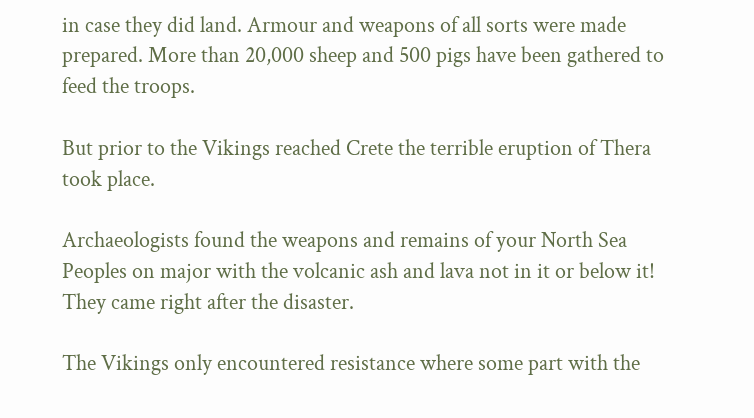in case they did land. Armour and weapons of all sorts were made prepared. More than 20,000 sheep and 500 pigs have been gathered to feed the troops.

But prior to the Vikings reached Crete the terrible eruption of Thera took place.

Archaeologists found the weapons and remains of your North Sea Peoples on major with the volcanic ash and lava not in it or below it! They came right after the disaster.

The Vikings only encountered resistance where some part with the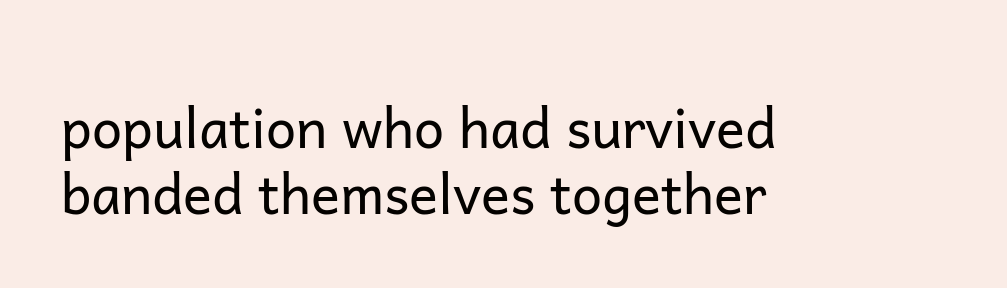population who had survived banded themselves together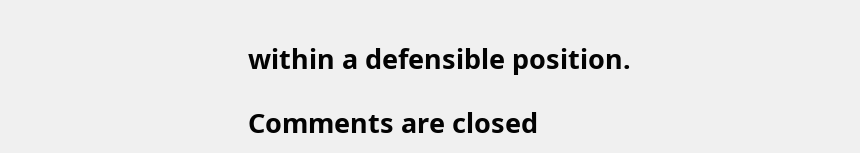within a defensible position.

Comments are closed